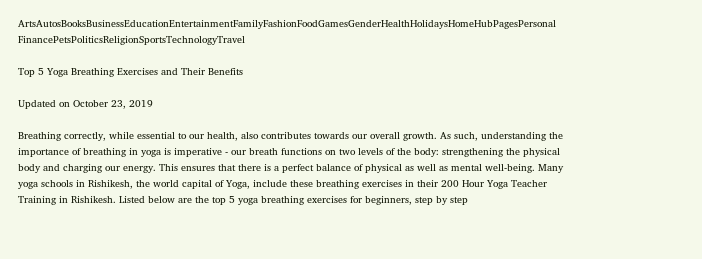ArtsAutosBooksBusinessEducationEntertainmentFamilyFashionFoodGamesGenderHealthHolidaysHomeHubPagesPersonal FinancePetsPoliticsReligionSportsTechnologyTravel

Top 5 Yoga Breathing Exercises and Their Benefits

Updated on October 23, 2019

Breathing correctly, while essential to our health, also contributes towards our overall growth. As such, understanding the importance of breathing in yoga is imperative - our breath functions on two levels of the body: strengthening the physical body and charging our energy. This ensures that there is a perfect balance of physical as well as mental well-being. Many yoga schools in Rishikesh, the world capital of Yoga, include these breathing exercises in their 200 Hour Yoga Teacher Training in Rishikesh. Listed below are the top 5 yoga breathing exercises for beginners, step by step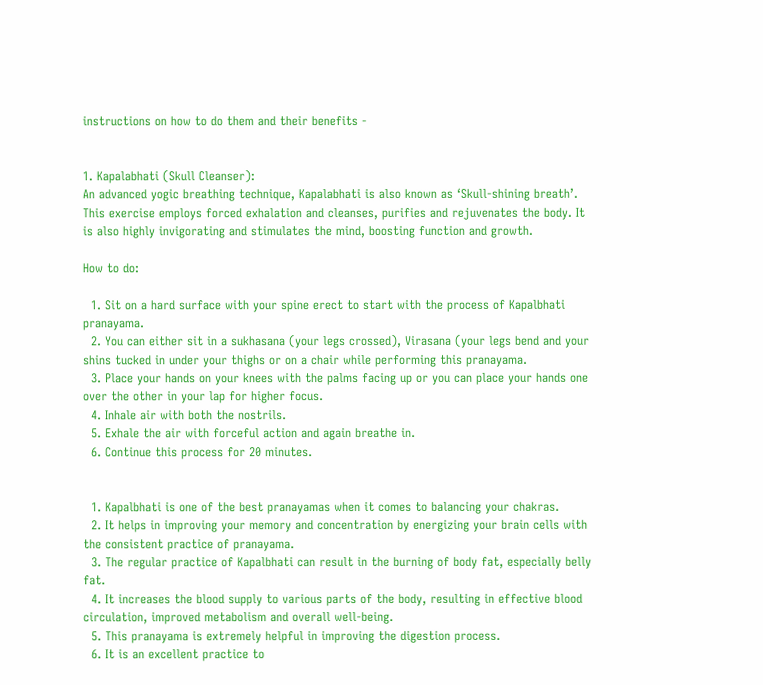instructions on how to do them and their benefits -


1. Kapalabhati (Skull Cleanser):
An advanced yogic breathing technique, Kapalabhati is also known as ‘Skull-shining breath’. This exercise employs forced exhalation and cleanses, purifies and rejuvenates the body. It is also highly invigorating and stimulates the mind, boosting function and growth.

How to do:

  1. Sit on a hard surface with your spine erect to start with the process of Kapalbhati pranayama.
  2. You can either sit in a sukhasana (your legs crossed), Virasana (your legs bend and your shins tucked in under your thighs or on a chair while performing this pranayama.
  3. Place your hands on your knees with the palms facing up or you can place your hands one over the other in your lap for higher focus.
  4. Inhale air with both the nostrils.
  5. Exhale the air with forceful action and again breathe in.
  6. Continue this process for 20 minutes.


  1. Kapalbhati is one of the best pranayamas when it comes to balancing your chakras.
  2. It helps in improving your memory and concentration by energizing your brain cells with the consistent practice of pranayama.
  3. The regular practice of Kapalbhati can result in the burning of body fat, especially belly fat.
  4. It increases the blood supply to various parts of the body, resulting in effective blood circulation, improved metabolism and overall well-being.
  5. This pranayama is extremely helpful in improving the digestion process.
  6. It is an excellent practice to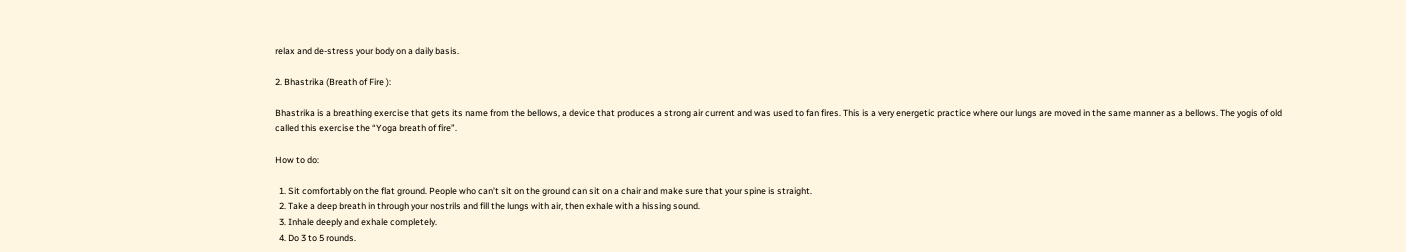relax and de-stress your body on a daily basis.

2. Bhastrika (Breath of Fire ):

Bhastrika is a breathing exercise that gets its name from the bellows, a device that produces a strong air current and was used to fan fires. This is a very energetic practice where our lungs are moved in the same manner as a bellows. The yogis of old called this exercise the “Yoga breath of fire”.

How to do:

  1. Sit comfortably on the flat ground. People who can’t sit on the ground can sit on a chair and make sure that your spine is straight.
  2. Take a deep breath in through your nostrils and fill the lungs with air, then exhale with a hissing sound.
  3. Inhale deeply and exhale completely.
  4. Do 3 to 5 rounds.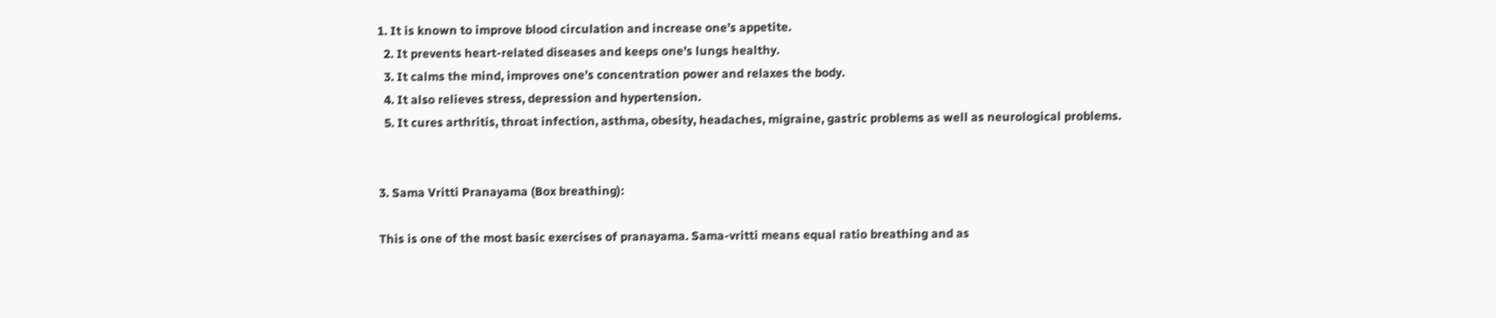1. It is known to improve blood circulation and increase one’s appetite.
  2. It prevents heart-related diseases and keeps one’s lungs healthy.
  3. It calms the mind, improves one’s concentration power and relaxes the body.
  4. It also relieves stress, depression and hypertension.
  5. It cures arthritis, throat infection, asthma, obesity, headaches, migraine, gastric problems as well as neurological problems.


3. Sama Vritti Pranayama (Box breathing):

This is one of the most basic exercises of pranayama. Sama-vritti means equal ratio breathing and as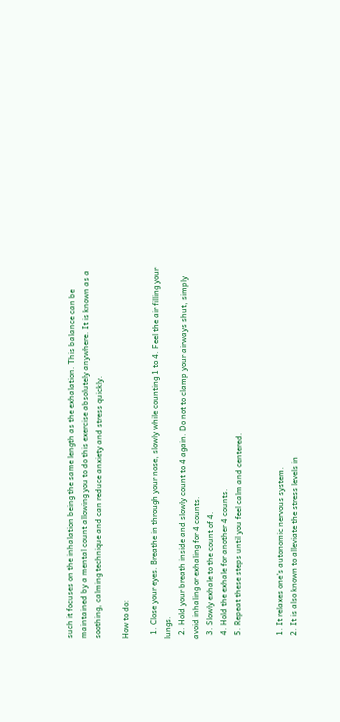such it focuses on the inhalation being the same length as the exhalation. This balance can be maintained by a mental count allowing you to do this exercise absolutely anywhere. It is known as a soothing, calming technique and can reduce anxiety and stress quickly.

How to do:

  1. Close your eyes. Breathe in through your nose, slowly while counting 1 to 4. Feel the air filling your lungs.
  2. Hold your breath inside and slowly count to 4 again. Do not to clamp your airways shut, simply avoid inhaling or exhaling for 4 counts.
  3. Slowly exhale to the count of 4.
  4. Hold the exhale for another 4 counts.
  5. Repeat these steps until you feel calm and centered.


  1. It relaxes one’s autonomic nervous system.
  2. It is also known to alleviate the stress levels in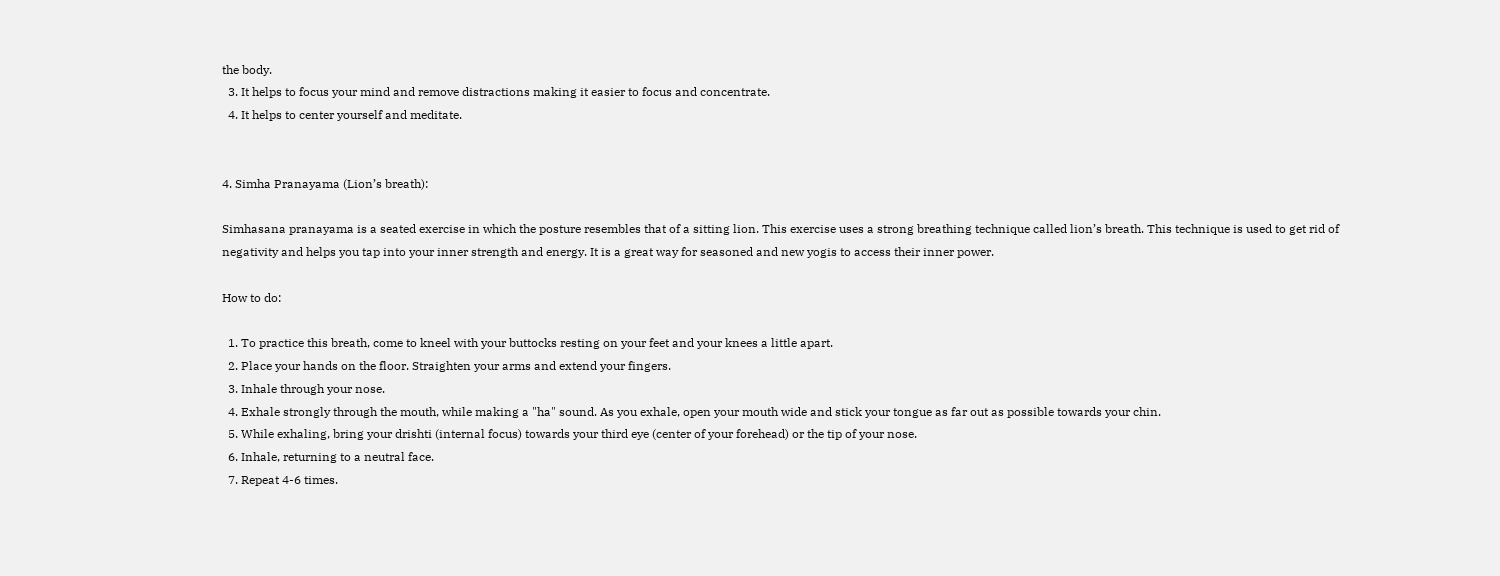the body.
  3. It helps to focus your mind and remove distractions making it easier to focus and concentrate.
  4. It helps to center yourself and meditate.


4. Simha Pranayama (Lion’s breath):

Simhasana pranayama is a seated exercise in which the posture resembles that of a sitting lion. This exercise uses a strong breathing technique called lion’s breath. This technique is used to get rid of negativity and helps you tap into your inner strength and energy. It is a great way for seasoned and new yogis to access their inner power.

How to do:

  1. To practice this breath, come to kneel with your buttocks resting on your feet and your knees a little apart.
  2. Place your hands on the floor. Straighten your arms and extend your fingers.
  3. Inhale through your nose.
  4. Exhale strongly through the mouth, while making a "ha" sound. As you exhale, open your mouth wide and stick your tongue as far out as possible towards your chin.
  5. While exhaling, bring your drishti (internal focus) towards your third eye (center of your forehead) or the tip of your nose.
  6. Inhale, returning to a neutral face.
  7. Repeat 4-6 times.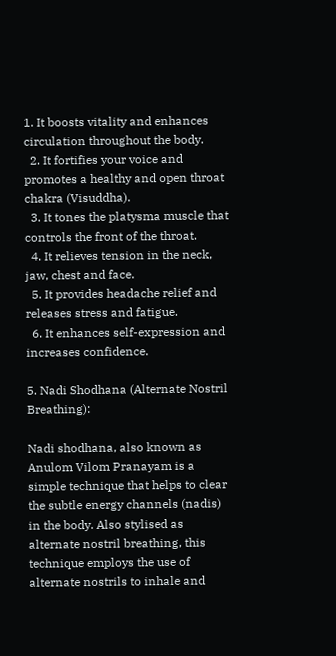1. It boosts vitality and enhances circulation throughout the body.
  2. It fortifies your voice and promotes a healthy and open throat chakra (Visuddha).
  3. It tones the platysma muscle that controls the front of the throat.
  4. It relieves tension in the neck, jaw, chest and face.
  5. It provides headache relief and releases stress and fatigue.
  6. It enhances self-expression and increases confidence.

5. Nadi Shodhana (Alternate Nostril Breathing):

Nadi shodhana, also known as Anulom Vilom Pranayam is a simple technique that helps to clear the subtle energy channels (nadis) in the body. Also stylised as alternate nostril breathing, this technique employs the use of alternate nostrils to inhale and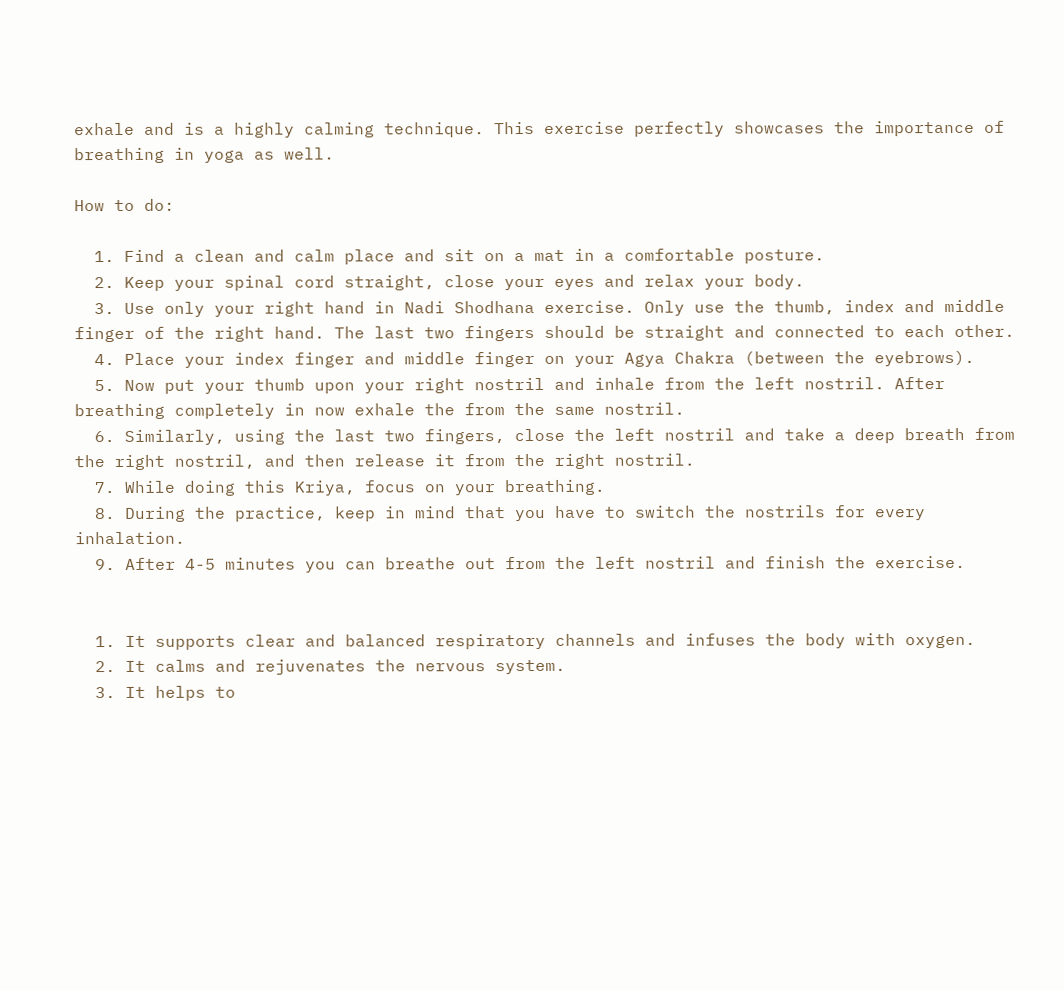exhale and is a highly calming technique. This exercise perfectly showcases the importance of breathing in yoga as well.

How to do:

  1. Find a clean and calm place and sit on a mat in a comfortable posture.
  2. Keep your spinal cord straight, close your eyes and relax your body.
  3. Use only your right hand in Nadi Shodhana exercise. Only use the thumb, index and middle finger of the right hand. The last two fingers should be straight and connected to each other.
  4. Place your index finger and middle finger on your Agya Chakra (between the eyebrows).
  5. Now put your thumb upon your right nostril and inhale from the left nostril. After breathing completely in now exhale the from the same nostril.
  6. Similarly, using the last two fingers, close the left nostril and take a deep breath from the right nostril, and then release it from the right nostril.
  7. While doing this Kriya, focus on your breathing.
  8. During the practice, keep in mind that you have to switch the nostrils for every inhalation.
  9. After 4-5 minutes you can breathe out from the left nostril and finish the exercise.


  1. It supports clear and balanced respiratory channels and infuses the body with oxygen.
  2. It calms and rejuvenates the nervous system.
  3. It helps to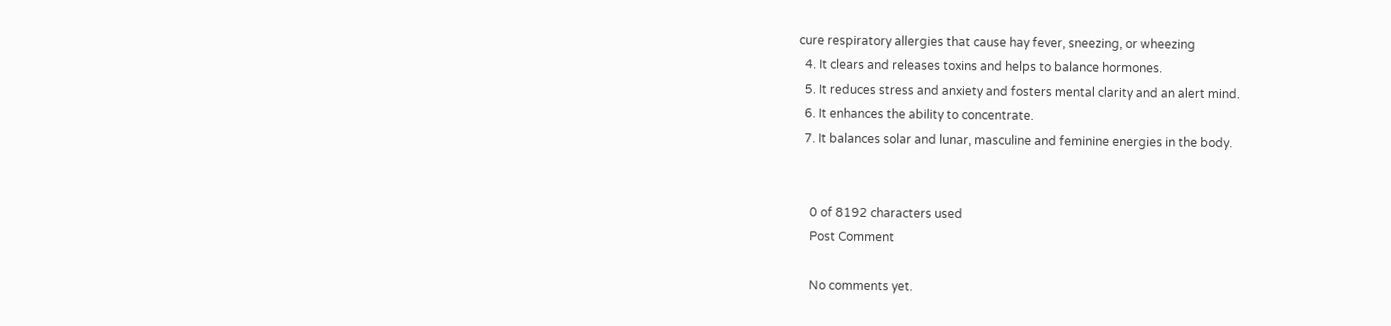cure respiratory allergies that cause hay fever, sneezing, or wheezing
  4. It clears and releases toxins and helps to balance hormones.
  5. It reduces stress and anxiety and fosters mental clarity and an alert mind.
  6. It enhances the ability to concentrate.
  7. It balances solar and lunar, masculine and feminine energies in the body.


    0 of 8192 characters used
    Post Comment

    No comments yet.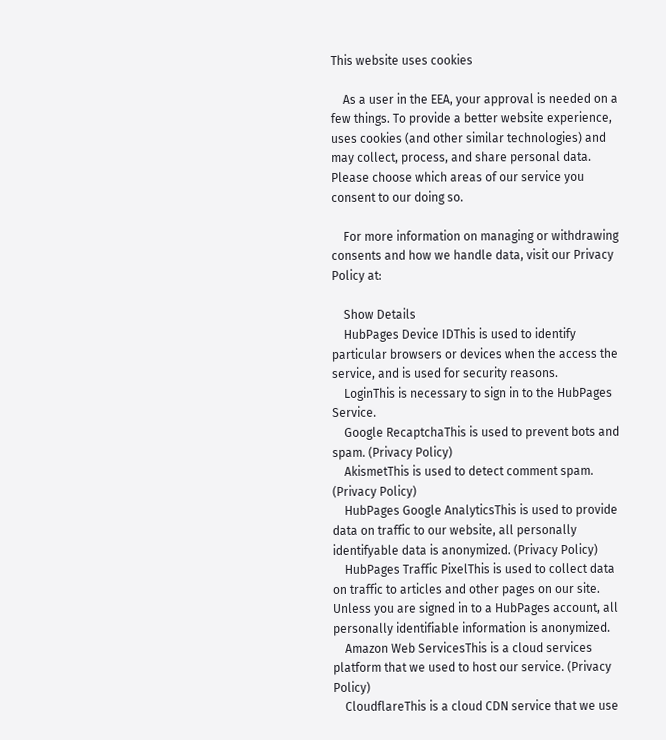This website uses cookies

    As a user in the EEA, your approval is needed on a few things. To provide a better website experience, uses cookies (and other similar technologies) and may collect, process, and share personal data. Please choose which areas of our service you consent to our doing so.

    For more information on managing or withdrawing consents and how we handle data, visit our Privacy Policy at:

    Show Details
    HubPages Device IDThis is used to identify particular browsers or devices when the access the service, and is used for security reasons.
    LoginThis is necessary to sign in to the HubPages Service.
    Google RecaptchaThis is used to prevent bots and spam. (Privacy Policy)
    AkismetThis is used to detect comment spam. (Privacy Policy)
    HubPages Google AnalyticsThis is used to provide data on traffic to our website, all personally identifyable data is anonymized. (Privacy Policy)
    HubPages Traffic PixelThis is used to collect data on traffic to articles and other pages on our site. Unless you are signed in to a HubPages account, all personally identifiable information is anonymized.
    Amazon Web ServicesThis is a cloud services platform that we used to host our service. (Privacy Policy)
    CloudflareThis is a cloud CDN service that we use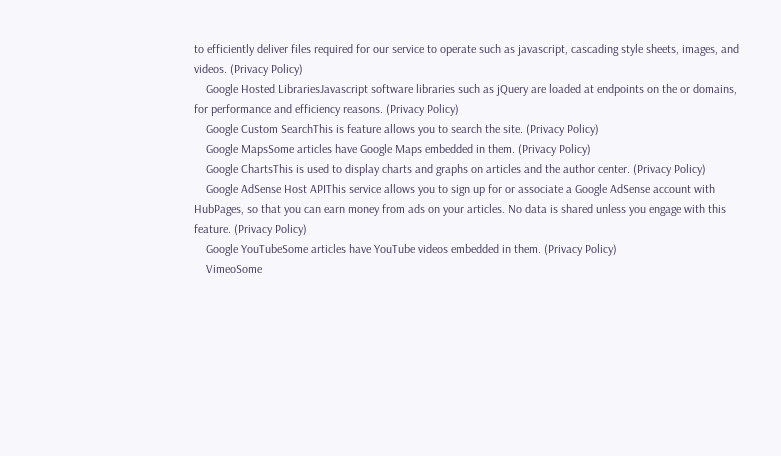to efficiently deliver files required for our service to operate such as javascript, cascading style sheets, images, and videos. (Privacy Policy)
    Google Hosted LibrariesJavascript software libraries such as jQuery are loaded at endpoints on the or domains, for performance and efficiency reasons. (Privacy Policy)
    Google Custom SearchThis is feature allows you to search the site. (Privacy Policy)
    Google MapsSome articles have Google Maps embedded in them. (Privacy Policy)
    Google ChartsThis is used to display charts and graphs on articles and the author center. (Privacy Policy)
    Google AdSense Host APIThis service allows you to sign up for or associate a Google AdSense account with HubPages, so that you can earn money from ads on your articles. No data is shared unless you engage with this feature. (Privacy Policy)
    Google YouTubeSome articles have YouTube videos embedded in them. (Privacy Policy)
    VimeoSome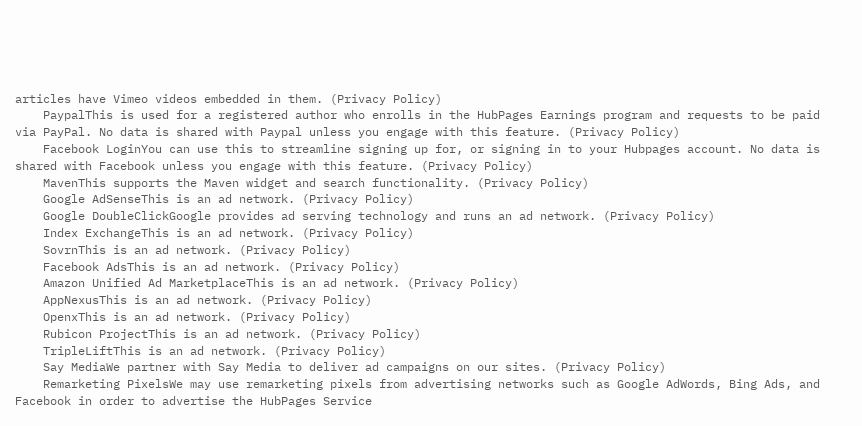articles have Vimeo videos embedded in them. (Privacy Policy)
    PaypalThis is used for a registered author who enrolls in the HubPages Earnings program and requests to be paid via PayPal. No data is shared with Paypal unless you engage with this feature. (Privacy Policy)
    Facebook LoginYou can use this to streamline signing up for, or signing in to your Hubpages account. No data is shared with Facebook unless you engage with this feature. (Privacy Policy)
    MavenThis supports the Maven widget and search functionality. (Privacy Policy)
    Google AdSenseThis is an ad network. (Privacy Policy)
    Google DoubleClickGoogle provides ad serving technology and runs an ad network. (Privacy Policy)
    Index ExchangeThis is an ad network. (Privacy Policy)
    SovrnThis is an ad network. (Privacy Policy)
    Facebook AdsThis is an ad network. (Privacy Policy)
    Amazon Unified Ad MarketplaceThis is an ad network. (Privacy Policy)
    AppNexusThis is an ad network. (Privacy Policy)
    OpenxThis is an ad network. (Privacy Policy)
    Rubicon ProjectThis is an ad network. (Privacy Policy)
    TripleLiftThis is an ad network. (Privacy Policy)
    Say MediaWe partner with Say Media to deliver ad campaigns on our sites. (Privacy Policy)
    Remarketing PixelsWe may use remarketing pixels from advertising networks such as Google AdWords, Bing Ads, and Facebook in order to advertise the HubPages Service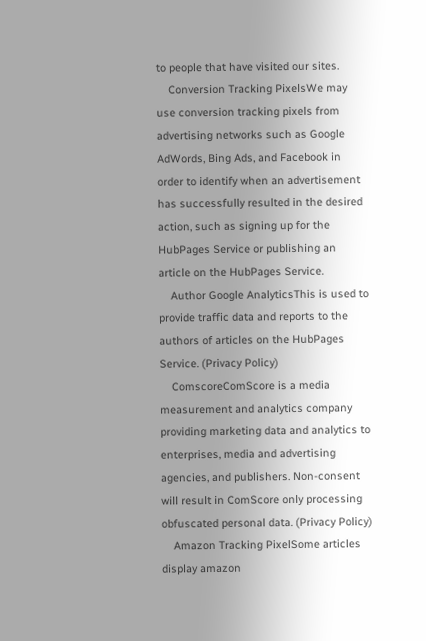to people that have visited our sites.
    Conversion Tracking PixelsWe may use conversion tracking pixels from advertising networks such as Google AdWords, Bing Ads, and Facebook in order to identify when an advertisement has successfully resulted in the desired action, such as signing up for the HubPages Service or publishing an article on the HubPages Service.
    Author Google AnalyticsThis is used to provide traffic data and reports to the authors of articles on the HubPages Service. (Privacy Policy)
    ComscoreComScore is a media measurement and analytics company providing marketing data and analytics to enterprises, media and advertising agencies, and publishers. Non-consent will result in ComScore only processing obfuscated personal data. (Privacy Policy)
    Amazon Tracking PixelSome articles display amazon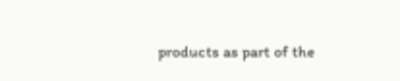products as part of the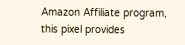Amazon Affiliate program, this pixel provides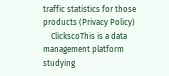traffic statistics for those products (Privacy Policy)
    ClickscoThis is a data management platform studying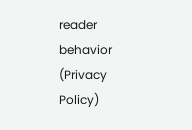reader behavior (Privacy Policy)